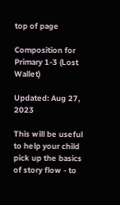top of page

Composition for Primary 1-3 (Lost Wallet)

Updated: Aug 27, 2023

This will be useful to help your child pick up the basics of story flow - to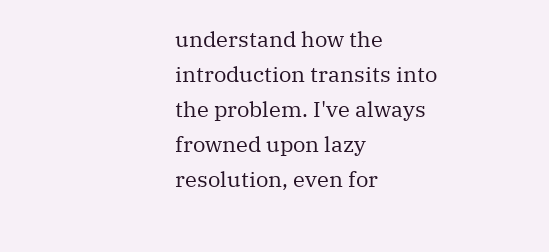understand how the introduction transits into the problem. I've always frowned upon lazy resolution, even for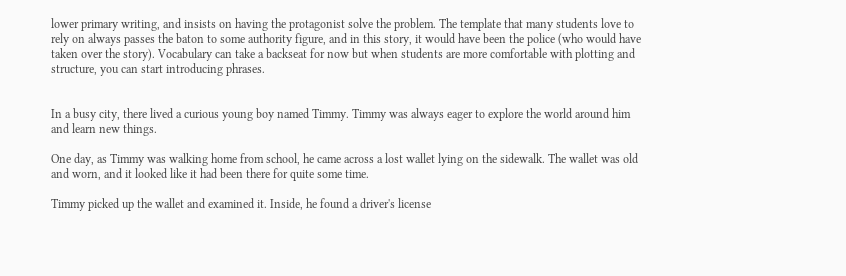lower primary writing, and insists on having the protagonist solve the problem. The template that many students love to rely on always passes the baton to some authority figure, and in this story, it would have been the police (who would have taken over the story). Vocabulary can take a backseat for now but when students are more comfortable with plotting and structure, you can start introducing phrases.


In a busy city, there lived a curious young boy named Timmy. Timmy was always eager to explore the world around him and learn new things.

One day, as Timmy was walking home from school, he came across a lost wallet lying on the sidewalk. The wallet was old and worn, and it looked like it had been there for quite some time.

Timmy picked up the wallet and examined it. Inside, he found a driver's license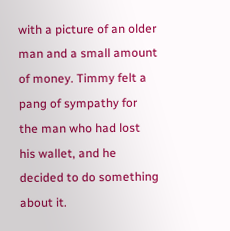with a picture of an older man and a small amount of money. Timmy felt a pang of sympathy for the man who had lost his wallet, and he decided to do something about it.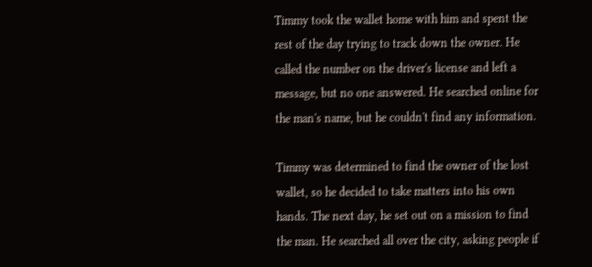Timmy took the wallet home with him and spent the rest of the day trying to track down the owner. He called the number on the driver's license and left a message, but no one answered. He searched online for the man's name, but he couldn't find any information.

Timmy was determined to find the owner of the lost wallet, so he decided to take matters into his own hands. The next day, he set out on a mission to find the man. He searched all over the city, asking people if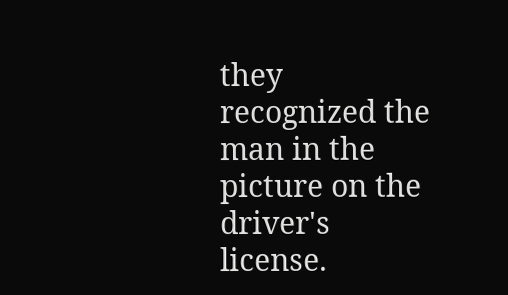they recognized the man in the picture on the driver's license.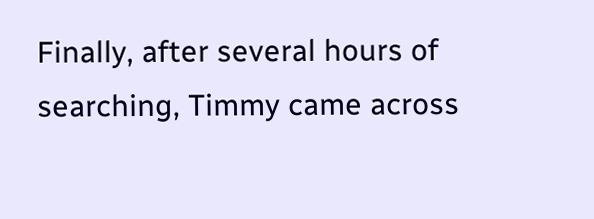Finally, after several hours of searching, Timmy came across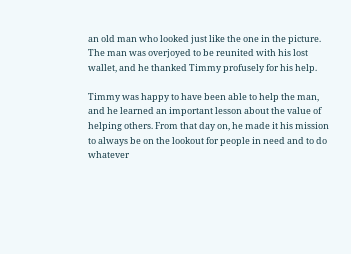an old man who looked just like the one in the picture. The man was overjoyed to be reunited with his lost wallet, and he thanked Timmy profusely for his help.

Timmy was happy to have been able to help the man, and he learned an important lesson about the value of helping others. From that day on, he made it his mission to always be on the lookout for people in need and to do whatever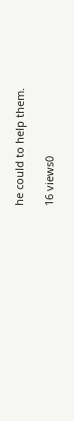he could to help them.

16 views0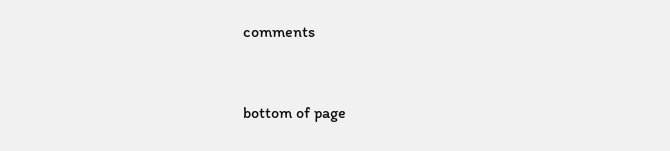comments


bottom of page